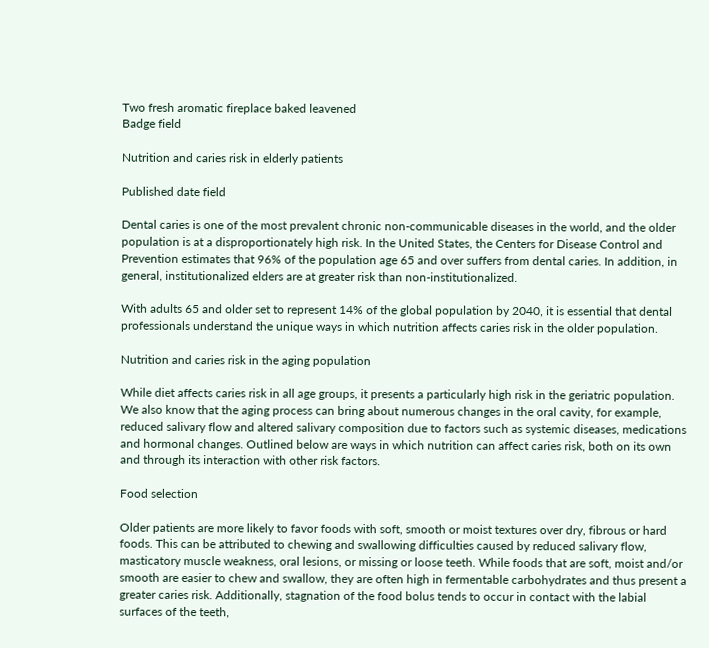Two fresh aromatic fireplace baked leavened
Badge field

Nutrition and caries risk in elderly patients

Published date field

Dental caries is one of the most prevalent chronic non-communicable diseases in the world, and the older population is at a disproportionately high risk. In the United States, the Centers for Disease Control and Prevention estimates that 96% of the population age 65 and over suffers from dental caries. In addition, in general, institutionalized elders are at greater risk than non-institutionalized.

With adults 65 and older set to represent 14% of the global population by 2040, it is essential that dental professionals understand the unique ways in which nutrition affects caries risk in the older population.

Nutrition and caries risk in the aging population

While diet affects caries risk in all age groups, it presents a particularly high risk in the geriatric population. We also know that the aging process can bring about numerous changes in the oral cavity, for example, reduced salivary flow and altered salivary composition due to factors such as systemic diseases, medications and hormonal changes. Outlined below are ways in which nutrition can affect caries risk, both on its own and through its interaction with other risk factors.

Food selection

Older patients are more likely to favor foods with soft, smooth or moist textures over dry, fibrous or hard foods. This can be attributed to chewing and swallowing difficulties caused by reduced salivary flow, masticatory muscle weakness, oral lesions, or missing or loose teeth. While foods that are soft, moist and/or smooth are easier to chew and swallow, they are often high in fermentable carbohydrates and thus present a greater caries risk. Additionally, stagnation of the food bolus tends to occur in contact with the labial surfaces of the teeth,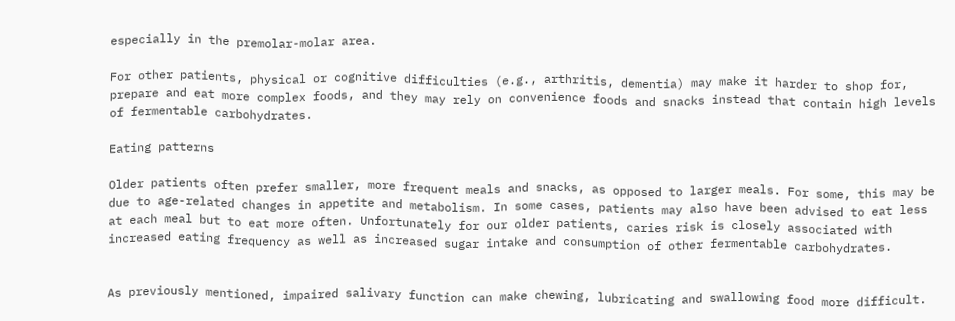especially in the premolar-molar area.

For other patients, physical or cognitive difficulties (e.g., arthritis, dementia) may make it harder to shop for, prepare and eat more complex foods, and they may rely on convenience foods and snacks instead that contain high levels of fermentable carbohydrates.

Eating patterns

Older patients often prefer smaller, more frequent meals and snacks, as opposed to larger meals. For some, this may be due to age-related changes in appetite and metabolism. In some cases, patients may also have been advised to eat less at each meal but to eat more often. Unfortunately for our older patients, caries risk is closely associated with increased eating frequency as well as increased sugar intake and consumption of other fermentable carbohydrates.


As previously mentioned, impaired salivary function can make chewing, lubricating and swallowing food more difficult.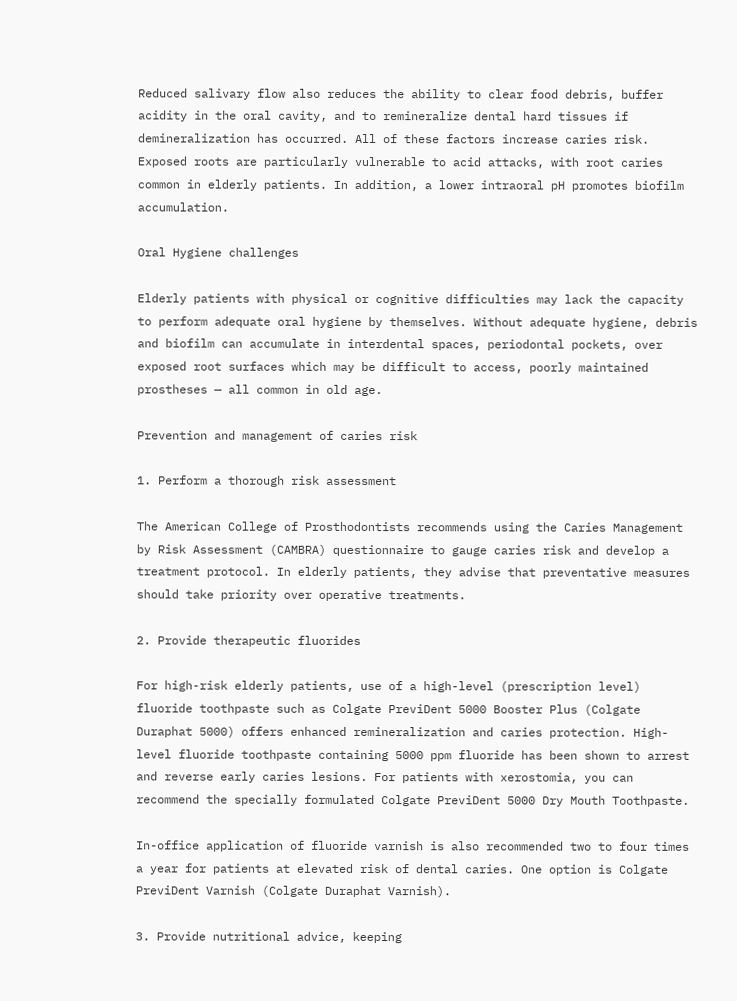Reduced salivary flow also reduces the ability to clear food debris, buffer acidity in the oral cavity, and to remineralize dental hard tissues if demineralization has occurred. All of these factors increase caries risk. Exposed roots are particularly vulnerable to acid attacks, with root caries common in elderly patients. In addition, a lower intraoral pH promotes biofilm accumulation.

Oral Hygiene challenges

Elderly patients with physical or cognitive difficulties may lack the capacity to perform adequate oral hygiene by themselves. Without adequate hygiene, debris and biofilm can accumulate in interdental spaces, periodontal pockets, over exposed root surfaces which may be difficult to access, poorly maintained prostheses — all common in old age.

Prevention and management of caries risk

1. Perform a thorough risk assessment

The American College of Prosthodontists recommends using the Caries Management by Risk Assessment (CAMBRA) questionnaire to gauge caries risk and develop a treatment protocol. In elderly patients, they advise that preventative measures should take priority over operative treatments.

2. Provide therapeutic fluorides

For high-risk elderly patients, use of a high-level (prescription level) fluoride toothpaste such as Colgate PreviDent 5000 Booster Plus (Colgate Duraphat 5000) offers enhanced remineralization and caries protection. High-level fluoride toothpaste containing 5000 ppm fluoride has been shown to arrest and reverse early caries lesions. For patients with xerostomia, you can recommend the specially formulated Colgate PreviDent 5000 Dry Mouth Toothpaste.

In-office application of fluoride varnish is also recommended two to four times a year for patients at elevated risk of dental caries. One option is Colgate PreviDent Varnish (Colgate Duraphat Varnish).

3. Provide nutritional advice, keeping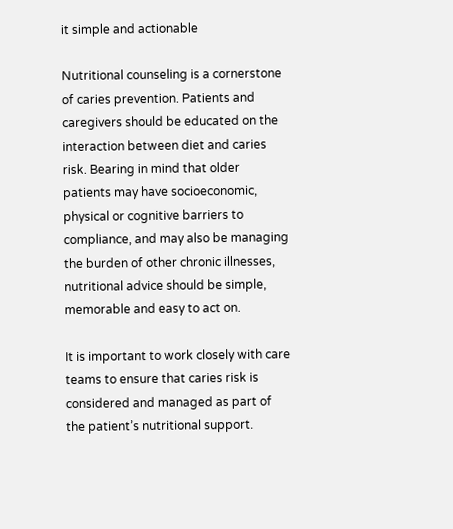it simple and actionable

Nutritional counseling is a cornerstone of caries prevention. Patients and caregivers should be educated on the interaction between diet and caries risk. Bearing in mind that older patients may have socioeconomic, physical or cognitive barriers to compliance, and may also be managing the burden of other chronic illnesses, nutritional advice should be simple, memorable and easy to act on.

It is important to work closely with care teams to ensure that caries risk is considered and managed as part of the patient’s nutritional support.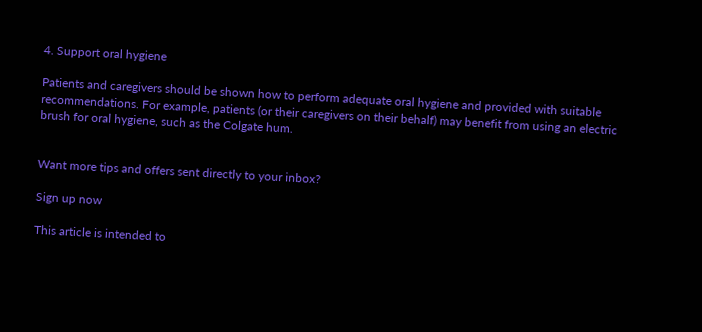4. Support oral hygiene

Patients and caregivers should be shown how to perform adequate oral hygiene and provided with suitable recommendations. For example, patients (or their caregivers on their behalf) may benefit from using an electric brush for oral hygiene, such as the Colgate hum.


Want more tips and offers sent directly to your inbox?

Sign up now

This article is intended to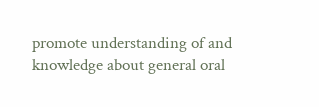promote understanding of and knowledge about general oral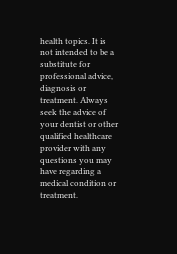health topics. It is not intended to be a substitute for professional advice, diagnosis or treatment. Always seek the advice of your dentist or other qualified healthcare provider with any questions you may have regarding a medical condition or treatment.